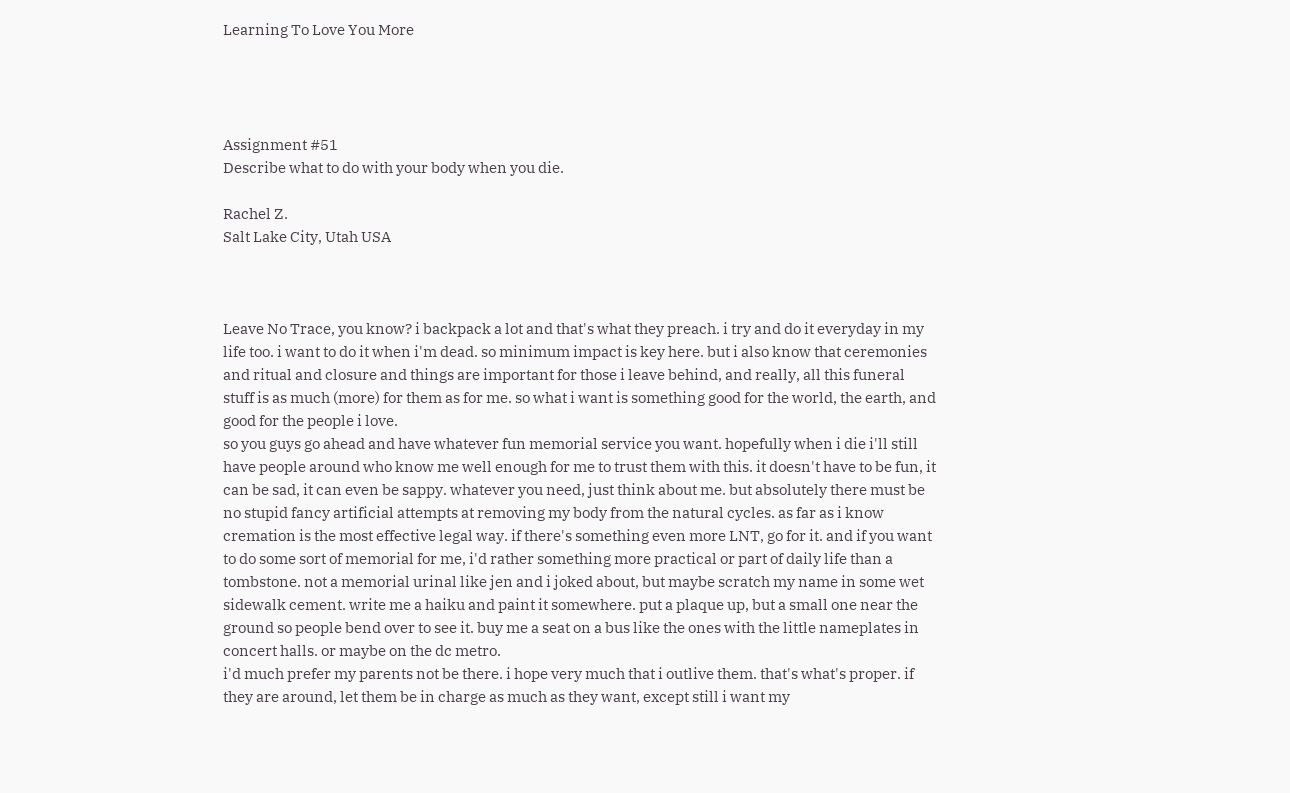Learning To Love You More




Assignment #51
Describe what to do with your body when you die.

Rachel Z.
Salt Lake City, Utah USA



Leave No Trace, you know? i backpack a lot and that's what they preach. i try and do it everyday in my life too. i want to do it when i'm dead. so minimum impact is key here. but i also know that ceremonies and ritual and closure and things are important for those i leave behind, and really, all this funeral stuff is as much (more) for them as for me. so what i want is something good for the world, the earth, and good for the people i love.
so you guys go ahead and have whatever fun memorial service you want. hopefully when i die i'll still have people around who know me well enough for me to trust them with this. it doesn't have to be fun, it can be sad, it can even be sappy. whatever you need, just think about me. but absolutely there must be no stupid fancy artificial attempts at removing my body from the natural cycles. as far as i know cremation is the most effective legal way. if there's something even more LNT, go for it. and if you want to do some sort of memorial for me, i'd rather something more practical or part of daily life than a tombstone. not a memorial urinal like jen and i joked about, but maybe scratch my name in some wet sidewalk cement. write me a haiku and paint it somewhere. put a plaque up, but a small one near the ground so people bend over to see it. buy me a seat on a bus like the ones with the little nameplates in concert halls. or maybe on the dc metro.
i'd much prefer my parents not be there. i hope very much that i outlive them. that's what's proper. if they are around, let them be in charge as much as they want, except still i want my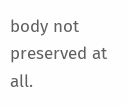body not preserved at all.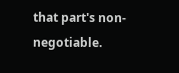that part's non-negotiable.